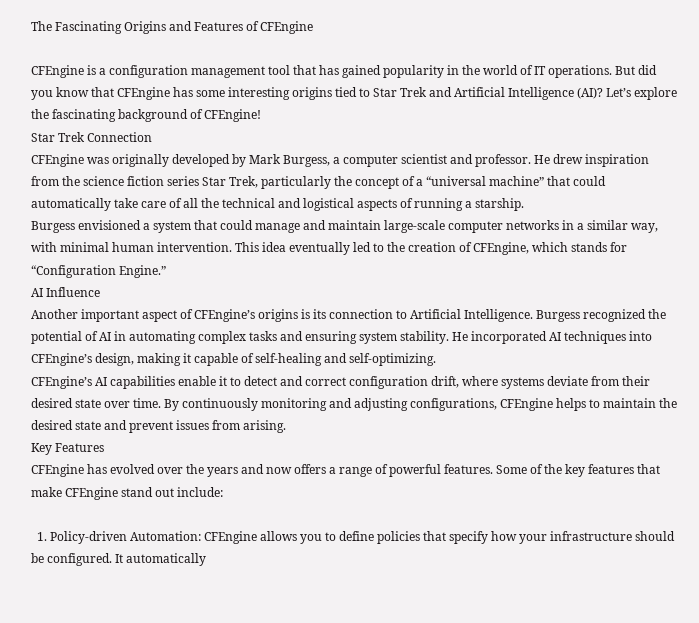The Fascinating Origins and Features of CFEngine

CFEngine is a configuration management tool that has gained popularity in the world of IT operations. But did you know that CFEngine has some interesting origins tied to Star Trek and Artificial Intelligence (AI)? Let’s explore the fascinating background of CFEngine!
Star Trek Connection
CFEngine was originally developed by Mark Burgess, a computer scientist and professor. He drew inspiration from the science fiction series Star Trek, particularly the concept of a “universal machine” that could automatically take care of all the technical and logistical aspects of running a starship.
Burgess envisioned a system that could manage and maintain large-scale computer networks in a similar way, with minimal human intervention. This idea eventually led to the creation of CFEngine, which stands for “Configuration Engine.”
AI Influence
Another important aspect of CFEngine’s origins is its connection to Artificial Intelligence. Burgess recognized the potential of AI in automating complex tasks and ensuring system stability. He incorporated AI techniques into CFEngine’s design, making it capable of self-healing and self-optimizing.
CFEngine’s AI capabilities enable it to detect and correct configuration drift, where systems deviate from their desired state over time. By continuously monitoring and adjusting configurations, CFEngine helps to maintain the desired state and prevent issues from arising.
Key Features
CFEngine has evolved over the years and now offers a range of powerful features. Some of the key features that make CFEngine stand out include:

  1. Policy-driven Automation: CFEngine allows you to define policies that specify how your infrastructure should be configured. It automatically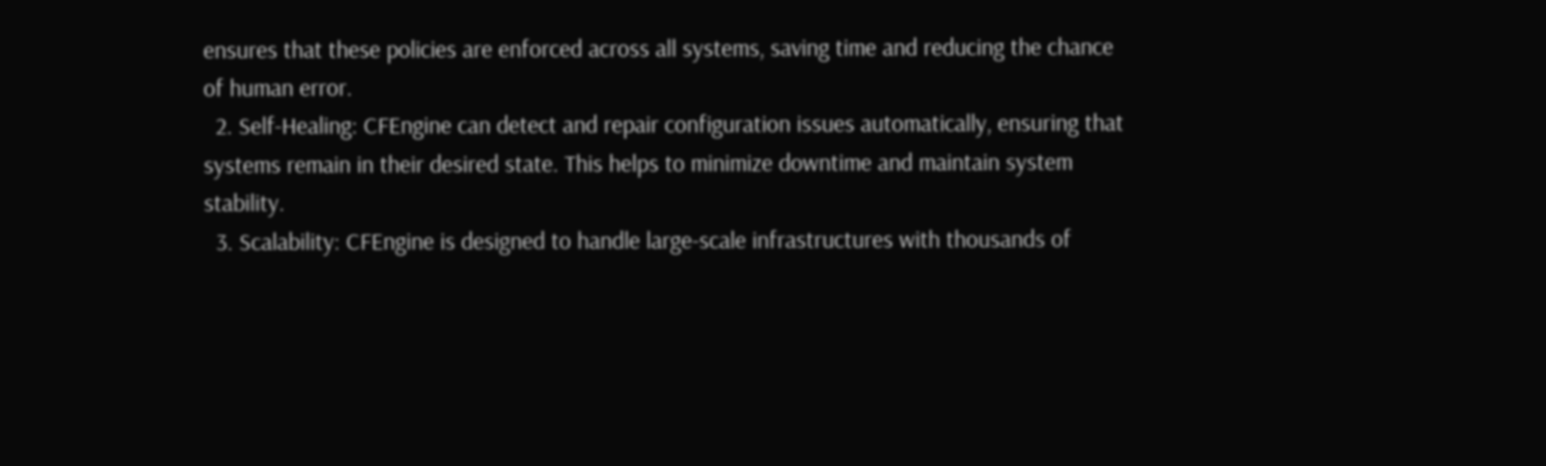ensures that these policies are enforced across all systems, saving time and reducing the chance of human error.
  2. Self-Healing: CFEngine can detect and repair configuration issues automatically, ensuring that systems remain in their desired state. This helps to minimize downtime and maintain system stability.
  3. Scalability: CFEngine is designed to handle large-scale infrastructures with thousands of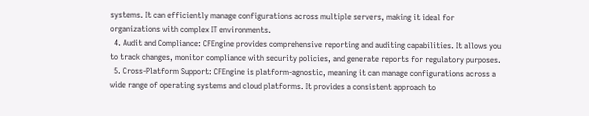systems. It can efficiently manage configurations across multiple servers, making it ideal for organizations with complex IT environments.
  4. Audit and Compliance: CFEngine provides comprehensive reporting and auditing capabilities. It allows you to track changes, monitor compliance with security policies, and generate reports for regulatory purposes.
  5. Cross-Platform Support: CFEngine is platform-agnostic, meaning it can manage configurations across a wide range of operating systems and cloud platforms. It provides a consistent approach to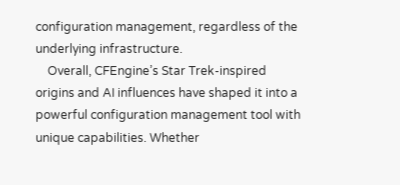configuration management, regardless of the underlying infrastructure.
    Overall, CFEngine’s Star Trek-inspired origins and AI influences have shaped it into a powerful configuration management tool with unique capabilities. Whether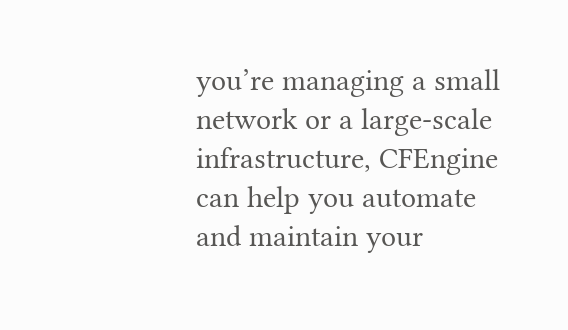you’re managing a small network or a large-scale infrastructure, CFEngine can help you automate and maintain your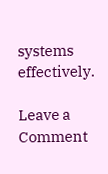systems effectively.

Leave a Comment